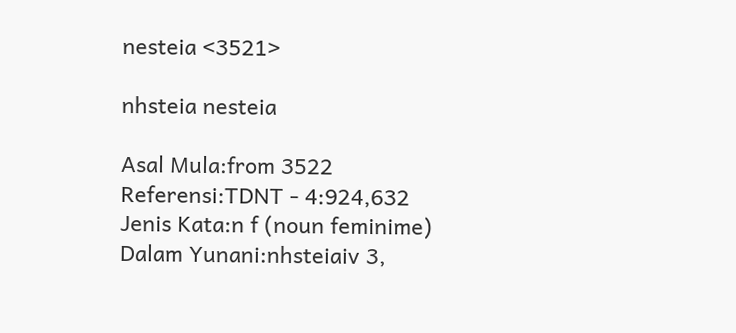nesteia <3521>

nhsteia nesteia

Asal Mula:from 3522
Referensi:TDNT - 4:924,632
Jenis Kata:n f (noun feminime)
Dalam Yunani:nhsteiaiv 3,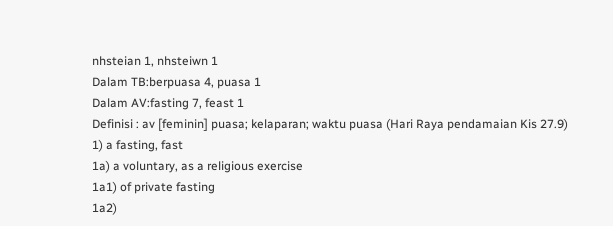nhsteian 1, nhsteiwn 1
Dalam TB:berpuasa 4, puasa 1
Dalam AV:fasting 7, feast 1
Definisi : av [feminin] puasa; kelaparan; waktu puasa (Hari Raya pendamaian Kis 27.9)
1) a fasting, fast
1a) a voluntary, as a religious exercise
1a1) of private fasting
1a2)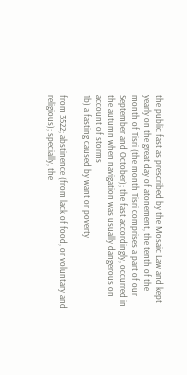the public fast as prescribed by the Mosaic Law and kept
yearly on the great day of atonement, the tenth of the
month of Tisri (the month Tisri comprises a part of our
September and October); the fast accordingly, occurred in
the autumn when navigation was usually dangerous on
account of storms
1b) a fasting caused by want or poverty

from 3522; abstinence (from lack of food, or voluntary and religious); specially, the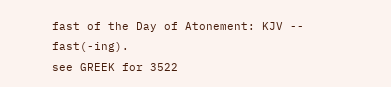fast of the Day of Atonement: KJV -- fast(-ing).
see GREEK for 3522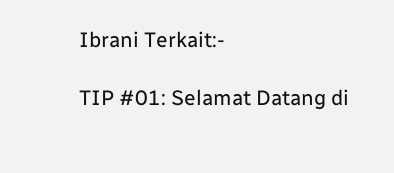Ibrani Terkait:-

TIP #01: Selamat Datang di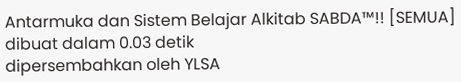Antarmuka dan Sistem Belajar Alkitab SABDA™!! [SEMUA]
dibuat dalam 0.03 detik
dipersembahkan oleh YLSA